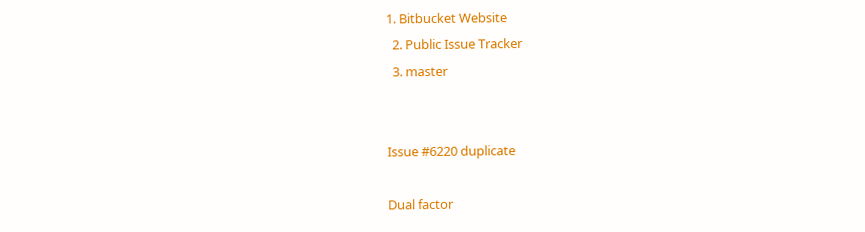1. Bitbucket Website
  2. Public Issue Tracker
  3. master


Issue #6220 duplicate

Dual factor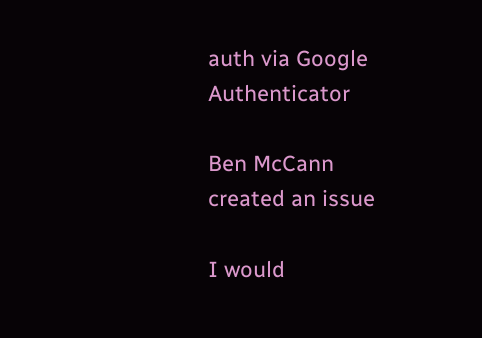auth via Google Authenticator

Ben McCann
created an issue

I would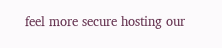feel more secure hosting our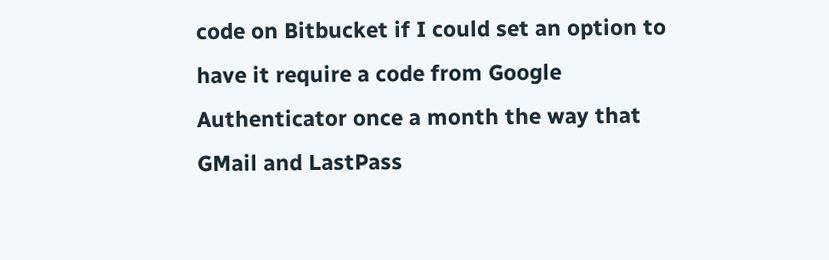code on Bitbucket if I could set an option to have it require a code from Google Authenticator once a month the way that GMail and LastPass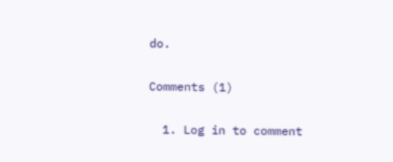do.

Comments (1)

  1. Log in to comment